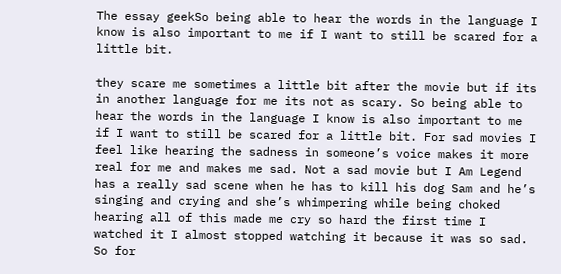The essay geekSo being able to hear the words in the language I know is also important to me if I want to still be scared for a little bit.

they scare me sometimes a little bit after the movie but if its in another language for me its not as scary. So being able to hear the words in the language I know is also important to me if I want to still be scared for a little bit. For sad movies I feel like hearing the sadness in someone’s voice makes it more real for me and makes me sad. Not a sad movie but I Am Legend has a really sad scene when he has to kill his dog Sam and he’s singing and crying and she’s whimpering while being choked hearing all of this made me cry so hard the first time I watched it I almost stopped watching it because it was so sad. So for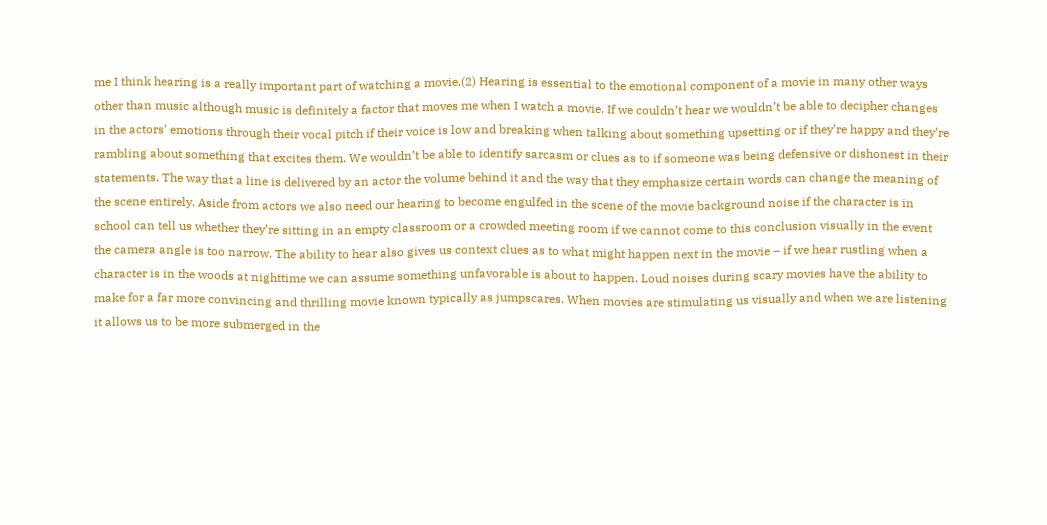me I think hearing is a really important part of watching a movie.(2) Hearing is essential to the emotional component of a movie in many other ways other than music although music is definitely a factor that moves me when I watch a movie. If we couldn’t hear we wouldn’t be able to decipher changes in the actors’ emotions through their vocal pitch if their voice is low and breaking when talking about something upsetting or if they’re happy and they’re rambling about something that excites them. We wouldn’t be able to identify sarcasm or clues as to if someone was being defensive or dishonest in their statements. The way that a line is delivered by an actor the volume behind it and the way that they emphasize certain words can change the meaning of the scene entirely. Aside from actors we also need our hearing to become engulfed in the scene of the movie background noise if the character is in school can tell us whether they’re sitting in an empty classroom or a crowded meeting room if we cannot come to this conclusion visually in the event the camera angle is too narrow. The ability to hear also gives us context clues as to what might happen next in the movie – if we hear rustling when a character is in the woods at nighttime we can assume something unfavorable is about to happen. Loud noises during scary movies have the ability to make for a far more convincing and thrilling movie known typically as jumpscares. When movies are stimulating us visually and when we are listening it allows us to be more submerged in the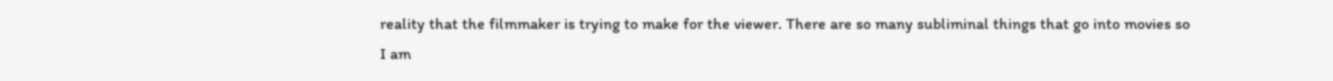reality that the filmmaker is trying to make for the viewer. There are so many subliminal things that go into movies so I am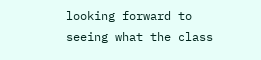looking forward to seeing what the class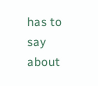has to say about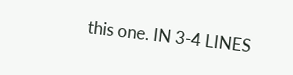this one. IN 3-4 LINES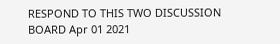RESPOND TO THIS TWO DISCUSSION BOARD Apr 01 2021